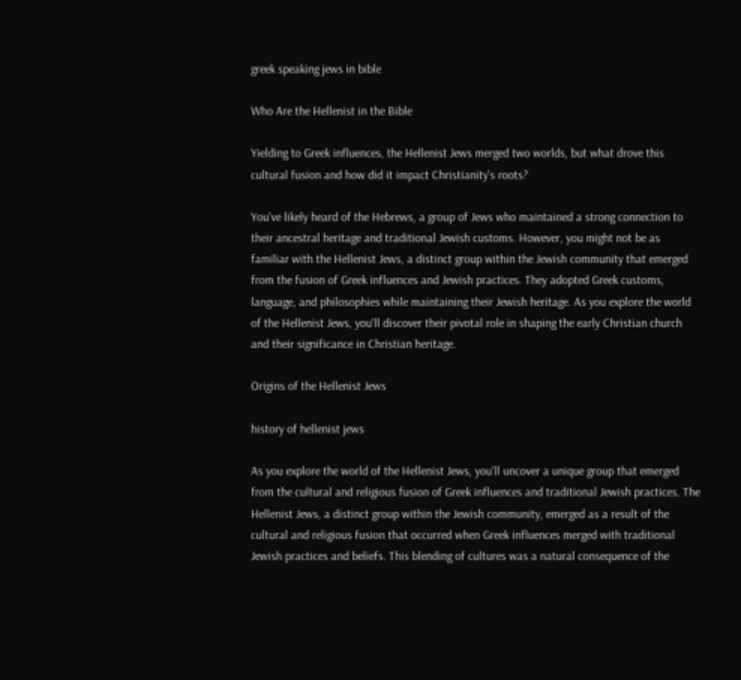greek speaking jews in bible

Who Are the Hellenist in the Bible

Yielding to Greek influences, the Hellenist Jews merged two worlds, but what drove this cultural fusion and how did it impact Christianity's roots?

You've likely heard of the Hebrews, a group of Jews who maintained a strong connection to their ancestral heritage and traditional Jewish customs. However, you might not be as familiar with the Hellenist Jews, a distinct group within the Jewish community that emerged from the fusion of Greek influences and Jewish practices. They adopted Greek customs, language, and philosophies while maintaining their Jewish heritage. As you explore the world of the Hellenist Jews, you'll discover their pivotal role in shaping the early Christian church and their significance in Christian heritage.

Origins of the Hellenist Jews

history of hellenist jews

As you explore the world of the Hellenist Jews, you'll uncover a unique group that emerged from the cultural and religious fusion of Greek influences and traditional Jewish practices. The Hellenist Jews, a distinct group within the Jewish community, emerged as a result of the cultural and religious fusion that occurred when Greek influences merged with traditional Jewish practices and beliefs. This blending of cultures was a natural consequence of the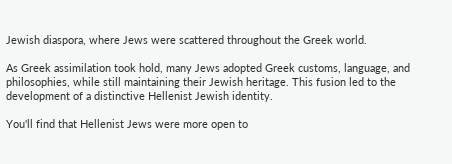Jewish diaspora, where Jews were scattered throughout the Greek world.

As Greek assimilation took hold, many Jews adopted Greek customs, language, and philosophies, while still maintaining their Jewish heritage. This fusion led to the development of a distinctive Hellenist Jewish identity.

You'll find that Hellenist Jews were more open to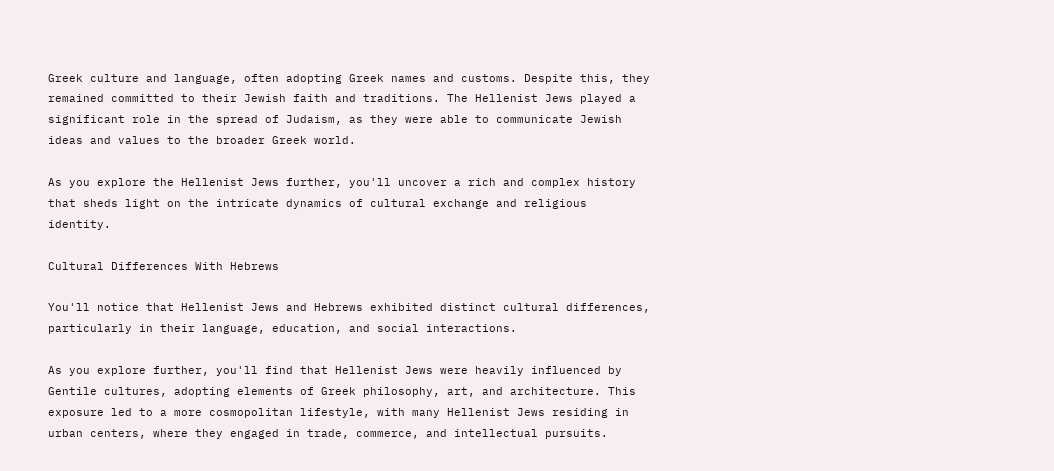Greek culture and language, often adopting Greek names and customs. Despite this, they remained committed to their Jewish faith and traditions. The Hellenist Jews played a significant role in the spread of Judaism, as they were able to communicate Jewish ideas and values to the broader Greek world.

As you explore the Hellenist Jews further, you'll uncover a rich and complex history that sheds light on the intricate dynamics of cultural exchange and religious identity.

Cultural Differences With Hebrews

You'll notice that Hellenist Jews and Hebrews exhibited distinct cultural differences, particularly in their language, education, and social interactions.

As you explore further, you'll find that Hellenist Jews were heavily influenced by Gentile cultures, adopting elements of Greek philosophy, art, and architecture. This exposure led to a more cosmopolitan lifestyle, with many Hellenist Jews residing in urban centers, where they engaged in trade, commerce, and intellectual pursuits.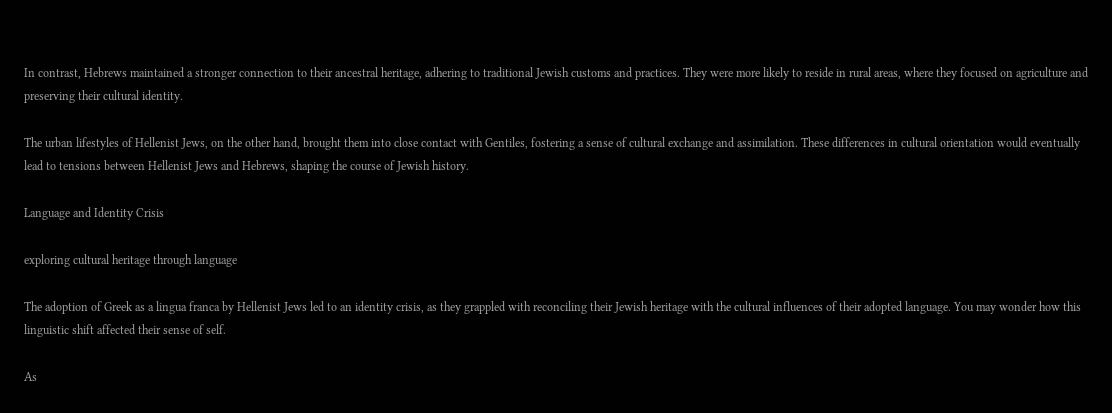In contrast, Hebrews maintained a stronger connection to their ancestral heritage, adhering to traditional Jewish customs and practices. They were more likely to reside in rural areas, where they focused on agriculture and preserving their cultural identity.

The urban lifestyles of Hellenist Jews, on the other hand, brought them into close contact with Gentiles, fostering a sense of cultural exchange and assimilation. These differences in cultural orientation would eventually lead to tensions between Hellenist Jews and Hebrews, shaping the course of Jewish history.

Language and Identity Crisis

exploring cultural heritage through language

The adoption of Greek as a lingua franca by Hellenist Jews led to an identity crisis, as they grappled with reconciling their Jewish heritage with the cultural influences of their adopted language. You may wonder how this linguistic shift affected their sense of self.

As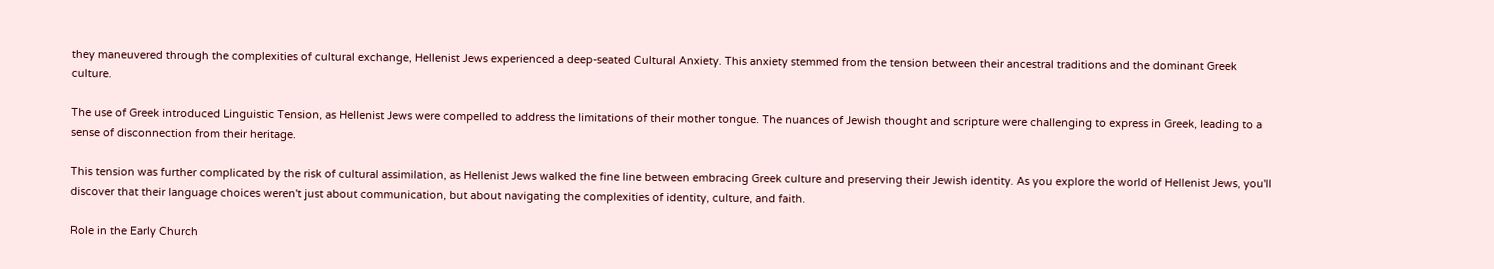they maneuvered through the complexities of cultural exchange, Hellenist Jews experienced a deep-seated Cultural Anxiety. This anxiety stemmed from the tension between their ancestral traditions and the dominant Greek culture.

The use of Greek introduced Linguistic Tension, as Hellenist Jews were compelled to address the limitations of their mother tongue. The nuances of Jewish thought and scripture were challenging to express in Greek, leading to a sense of disconnection from their heritage.

This tension was further complicated by the risk of cultural assimilation, as Hellenist Jews walked the fine line between embracing Greek culture and preserving their Jewish identity. As you explore the world of Hellenist Jews, you'll discover that their language choices weren't just about communication, but about navigating the complexities of identity, culture, and faith.

Role in the Early Church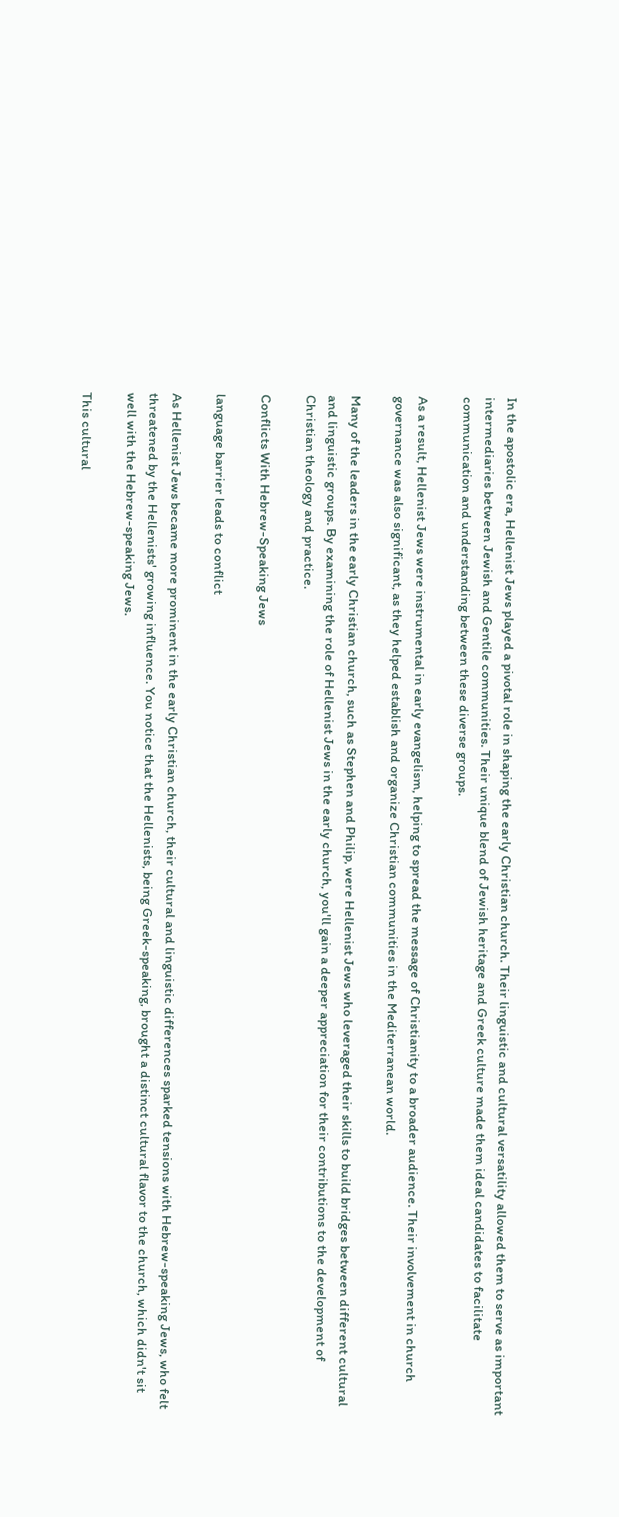In the apostolic era, Hellenist Jews played a pivotal role in shaping the early Christian church. Their linguistic and cultural versatility allowed them to serve as important intermediaries between Jewish and Gentile communities. Their unique blend of Jewish heritage and Greek culture made them ideal candidates to facilitate communication and understanding between these diverse groups.

As a result, Hellenist Jews were instrumental in early evangelism, helping to spread the message of Christianity to a broader audience. Their involvement in church governance was also significant, as they helped establish and organize Christian communities in the Mediterranean world.

Many of the leaders in the early Christian church, such as Stephen and Philip, were Hellenist Jews who leveraged their skills to build bridges between different cultural and linguistic groups. By examining the role of Hellenist Jews in the early church, you'll gain a deeper appreciation for their contributions to the development of Christian theology and practice.

Conflicts With Hebrew-Speaking Jews

language barrier leads to conflict

As Hellenist Jews became more prominent in the early Christian church, their cultural and linguistic differences sparked tensions with Hebrew-speaking Jews, who felt threatened by the Hellenists' growing influence. You notice that the Hellenists, being Greek-speaking, brought a distinct cultural flavor to the church, which didn't sit well with the Hebrew-speaking Jews.

This cultural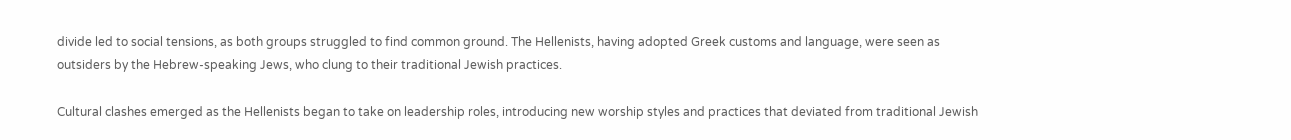divide led to social tensions, as both groups struggled to find common ground. The Hellenists, having adopted Greek customs and language, were seen as outsiders by the Hebrew-speaking Jews, who clung to their traditional Jewish practices.

Cultural clashes emerged as the Hellenists began to take on leadership roles, introducing new worship styles and practices that deviated from traditional Jewish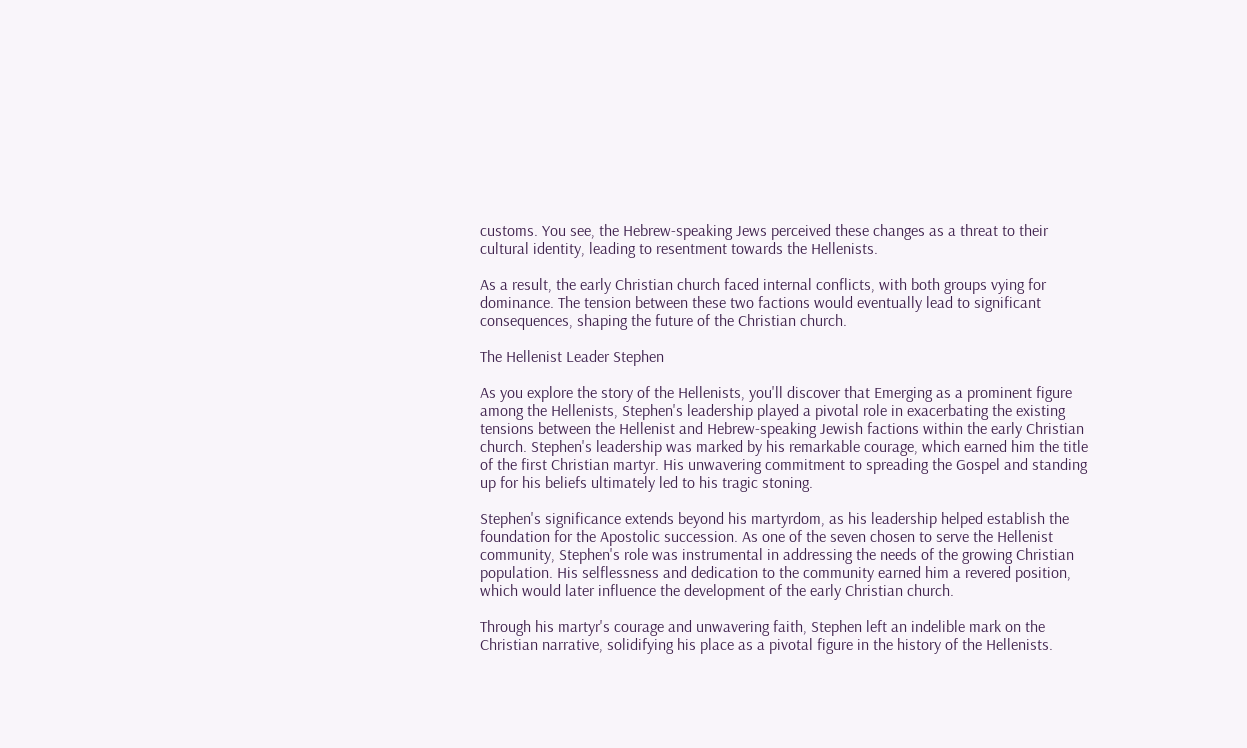customs. You see, the Hebrew-speaking Jews perceived these changes as a threat to their cultural identity, leading to resentment towards the Hellenists.

As a result, the early Christian church faced internal conflicts, with both groups vying for dominance. The tension between these two factions would eventually lead to significant consequences, shaping the future of the Christian church.

The Hellenist Leader Stephen

As you explore the story of the Hellenists, you'll discover that Emerging as a prominent figure among the Hellenists, Stephen's leadership played a pivotal role in exacerbating the existing tensions between the Hellenist and Hebrew-speaking Jewish factions within the early Christian church. Stephen's leadership was marked by his remarkable courage, which earned him the title of the first Christian martyr. His unwavering commitment to spreading the Gospel and standing up for his beliefs ultimately led to his tragic stoning.

Stephen's significance extends beyond his martyrdom, as his leadership helped establish the foundation for the Apostolic succession. As one of the seven chosen to serve the Hellenist community, Stephen's role was instrumental in addressing the needs of the growing Christian population. His selflessness and dedication to the community earned him a revered position, which would later influence the development of the early Christian church.

Through his martyr's courage and unwavering faith, Stephen left an indelible mark on the Christian narrative, solidifying his place as a pivotal figure in the history of the Hellenists.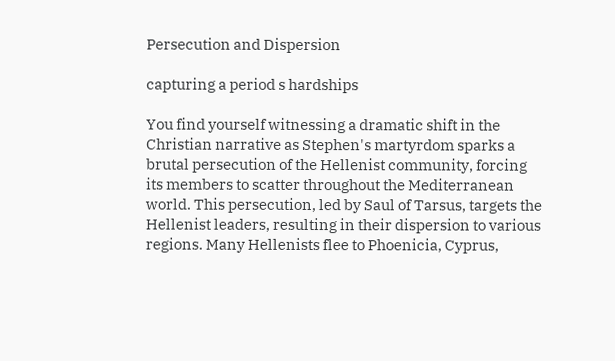Persecution and Dispersion

capturing a period s hardships

You find yourself witnessing a dramatic shift in the Christian narrative as Stephen's martyrdom sparks a brutal persecution of the Hellenist community, forcing its members to scatter throughout the Mediterranean world. This persecution, led by Saul of Tarsus, targets the Hellenist leaders, resulting in their dispersion to various regions. Many Hellenists flee to Phoenicia, Cyprus,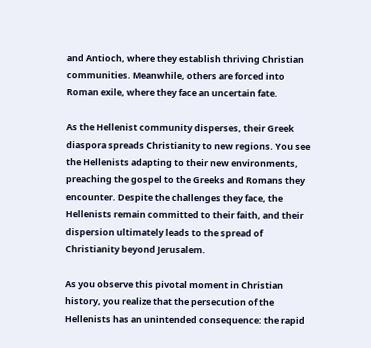and Antioch, where they establish thriving Christian communities. Meanwhile, others are forced into Roman exile, where they face an uncertain fate.

As the Hellenist community disperses, their Greek diaspora spreads Christianity to new regions. You see the Hellenists adapting to their new environments, preaching the gospel to the Greeks and Romans they encounter. Despite the challenges they face, the Hellenists remain committed to their faith, and their dispersion ultimately leads to the spread of Christianity beyond Jerusalem.

As you observe this pivotal moment in Christian history, you realize that the persecution of the Hellenists has an unintended consequence: the rapid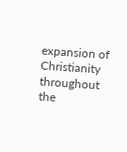expansion of Christianity throughout the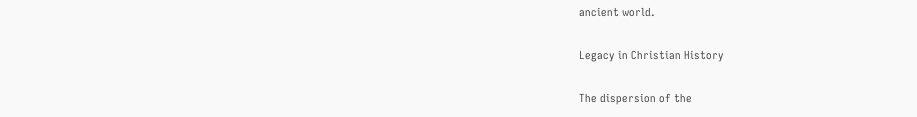ancient world.

Legacy in Christian History

The dispersion of the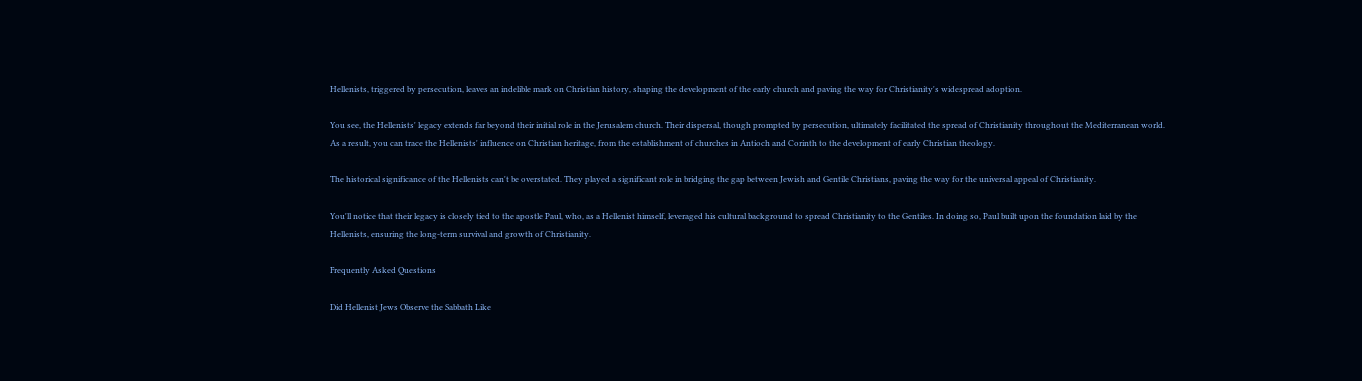Hellenists, triggered by persecution, leaves an indelible mark on Christian history, shaping the development of the early church and paving the way for Christianity's widespread adoption.

You see, the Hellenists' legacy extends far beyond their initial role in the Jerusalem church. Their dispersal, though prompted by persecution, ultimately facilitated the spread of Christianity throughout the Mediterranean world. As a result, you can trace the Hellenists' influence on Christian heritage, from the establishment of churches in Antioch and Corinth to the development of early Christian theology.

The historical significance of the Hellenists can't be overstated. They played a significant role in bridging the gap between Jewish and Gentile Christians, paving the way for the universal appeal of Christianity.

You'll notice that their legacy is closely tied to the apostle Paul, who, as a Hellenist himself, leveraged his cultural background to spread Christianity to the Gentiles. In doing so, Paul built upon the foundation laid by the Hellenists, ensuring the long-term survival and growth of Christianity.

Frequently Asked Questions

Did Hellenist Jews Observe the Sabbath Like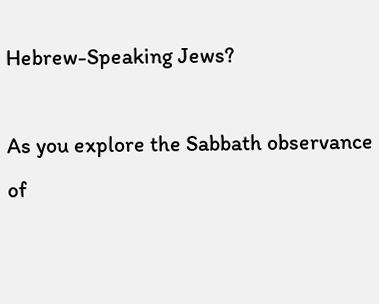Hebrew-Speaking Jews?

As you explore the Sabbath observance of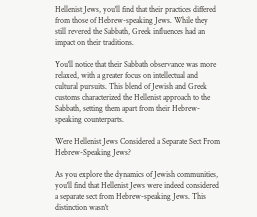Hellenist Jews, you'll find that their practices differed from those of Hebrew-speaking Jews. While they still revered the Sabbath, Greek influences had an impact on their traditions.

You'll notice that their Sabbath observance was more relaxed, with a greater focus on intellectual and cultural pursuits. This blend of Jewish and Greek customs characterized the Hellenist approach to the Sabbath, setting them apart from their Hebrew-speaking counterparts.

Were Hellenist Jews Considered a Separate Sect From Hebrew-Speaking Jews?

As you explore the dynamics of Jewish communities, you'll find that Hellenist Jews were indeed considered a separate sect from Hebrew-speaking Jews. This distinction wasn't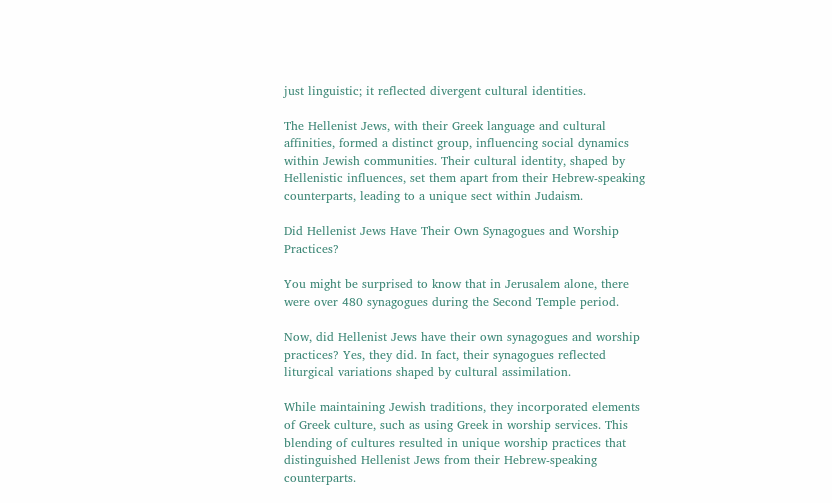just linguistic; it reflected divergent cultural identities.

The Hellenist Jews, with their Greek language and cultural affinities, formed a distinct group, influencing social dynamics within Jewish communities. Their cultural identity, shaped by Hellenistic influences, set them apart from their Hebrew-speaking counterparts, leading to a unique sect within Judaism.

Did Hellenist Jews Have Their Own Synagogues and Worship Practices?

You might be surprised to know that in Jerusalem alone, there were over 480 synagogues during the Second Temple period.

Now, did Hellenist Jews have their own synagogues and worship practices? Yes, they did. In fact, their synagogues reflected liturgical variations shaped by cultural assimilation.

While maintaining Jewish traditions, they incorporated elements of Greek culture, such as using Greek in worship services. This blending of cultures resulted in unique worship practices that distinguished Hellenist Jews from their Hebrew-speaking counterparts.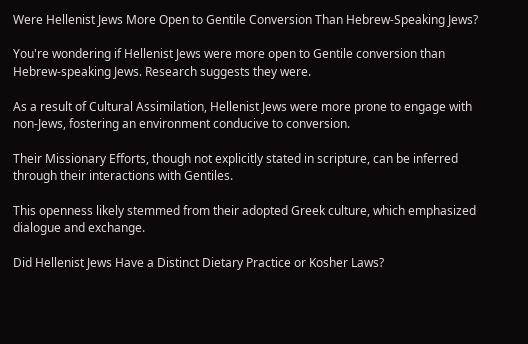Were Hellenist Jews More Open to Gentile Conversion Than Hebrew-Speaking Jews?

You're wondering if Hellenist Jews were more open to Gentile conversion than Hebrew-speaking Jews. Research suggests they were.

As a result of Cultural Assimilation, Hellenist Jews were more prone to engage with non-Jews, fostering an environment conducive to conversion.

Their Missionary Efforts, though not explicitly stated in scripture, can be inferred through their interactions with Gentiles.

This openness likely stemmed from their adopted Greek culture, which emphasized dialogue and exchange.

Did Hellenist Jews Have a Distinct Dietary Practice or Kosher Laws?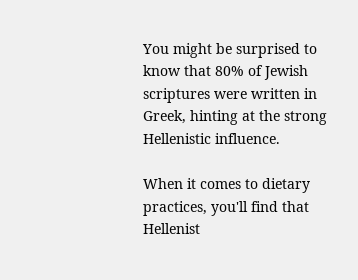You might be surprised to know that 80% of Jewish scriptures were written in Greek, hinting at the strong Hellenistic influence.

When it comes to dietary practices, you'll find that Hellenist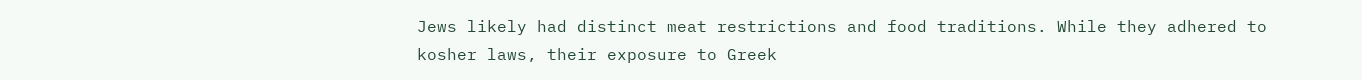Jews likely had distinct meat restrictions and food traditions. While they adhered to kosher laws, their exposure to Greek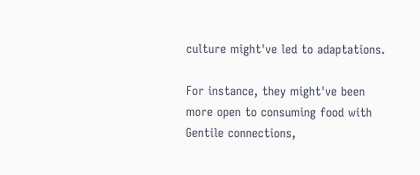culture might've led to adaptations.

For instance, they might've been more open to consuming food with Gentile connections,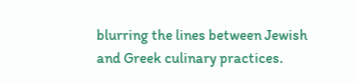blurring the lines between Jewish and Greek culinary practices.